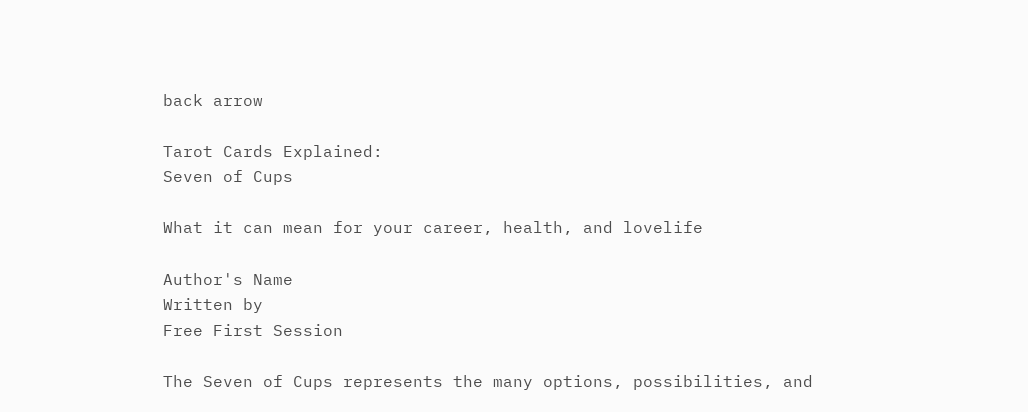back arrow

Tarot Cards Explained:
Seven of Cups

What it can mean for your career, health, and lovelife

Author's Name
Written by
Free First Session

The Seven of Cups represents the many options, possibilities, and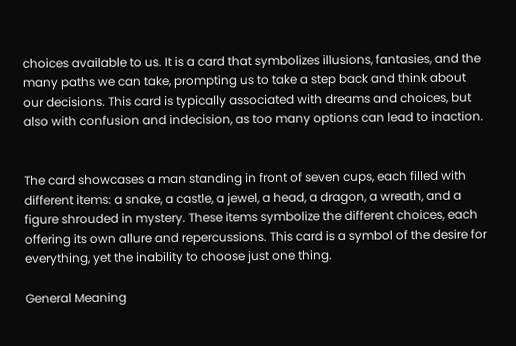choices available to us. It is a card that symbolizes illusions, fantasies, and the many paths we can take, prompting us to take a step back and think about our decisions. This card is typically associated with dreams and choices, but also with confusion and indecision, as too many options can lead to inaction.


The card showcases a man standing in front of seven cups, each filled with different items: a snake, a castle, a jewel, a head, a dragon, a wreath, and a figure shrouded in mystery. These items symbolize the different choices, each offering its own allure and repercussions. This card is a symbol of the desire for everything, yet the inability to choose just one thing.

General Meaning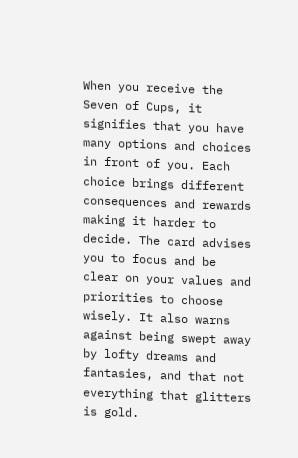When you receive the Seven of Cups, it signifies that you have many options and choices in front of you. Each choice brings different consequences and rewards making it harder to decide. The card advises you to focus and be clear on your values and priorities to choose wisely. It also warns against being swept away by lofty dreams and fantasies, and that not everything that glitters is gold.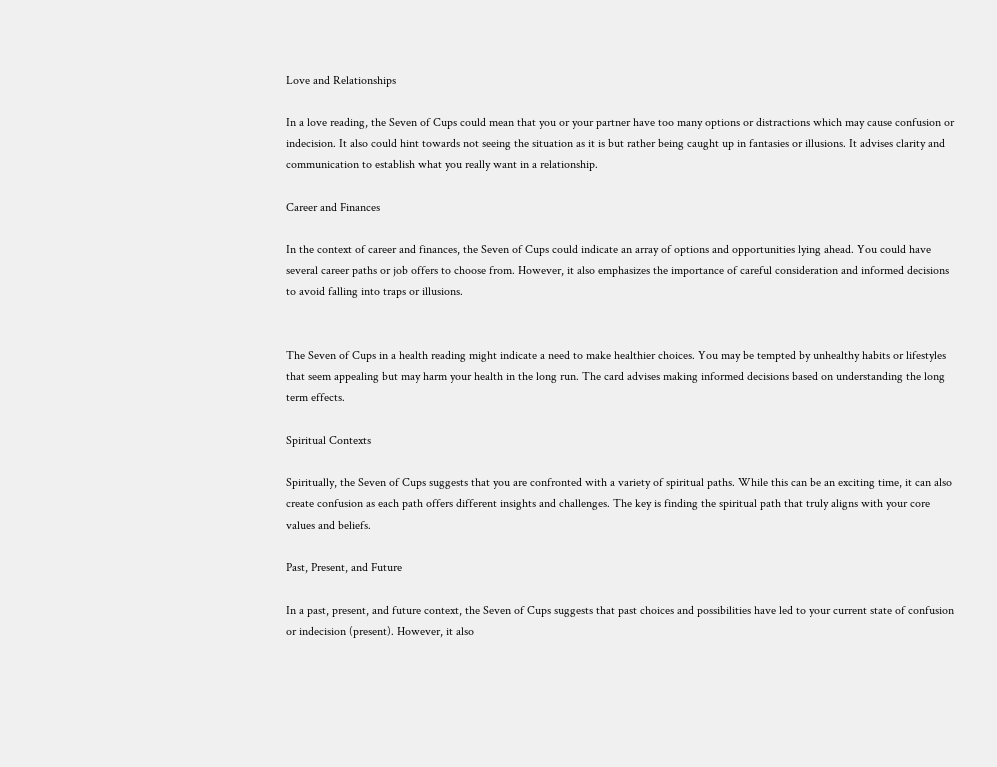Love and Relationships

In a love reading, the Seven of Cups could mean that you or your partner have too many options or distractions which may cause confusion or indecision. It also could hint towards not seeing the situation as it is but rather being caught up in fantasies or illusions. It advises clarity and communication to establish what you really want in a relationship.

Career and Finances

In the context of career and finances, the Seven of Cups could indicate an array of options and opportunities lying ahead. You could have several career paths or job offers to choose from. However, it also emphasizes the importance of careful consideration and informed decisions to avoid falling into traps or illusions.


The Seven of Cups in a health reading might indicate a need to make healthier choices. You may be tempted by unhealthy habits or lifestyles that seem appealing but may harm your health in the long run. The card advises making informed decisions based on understanding the long term effects.

Spiritual Contexts

Spiritually, the Seven of Cups suggests that you are confronted with a variety of spiritual paths. While this can be an exciting time, it can also create confusion as each path offers different insights and challenges. The key is finding the spiritual path that truly aligns with your core values and beliefs.

Past, Present, and Future

In a past, present, and future context, the Seven of Cups suggests that past choices and possibilities have led to your current state of confusion or indecision (present). However, it also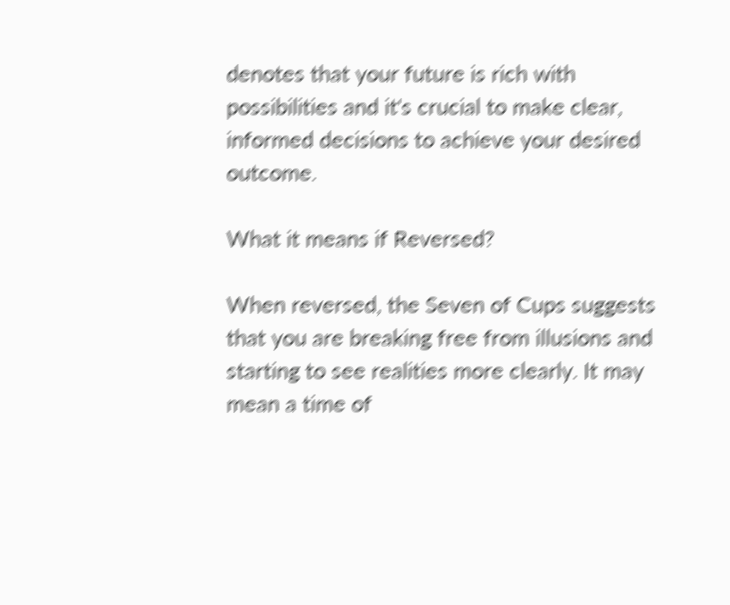denotes that your future is rich with possibilities and it's crucial to make clear, informed decisions to achieve your desired outcome.

What it means if Reversed?

When reversed, the Seven of Cups suggests that you are breaking free from illusions and starting to see realities more clearly. It may mean a time of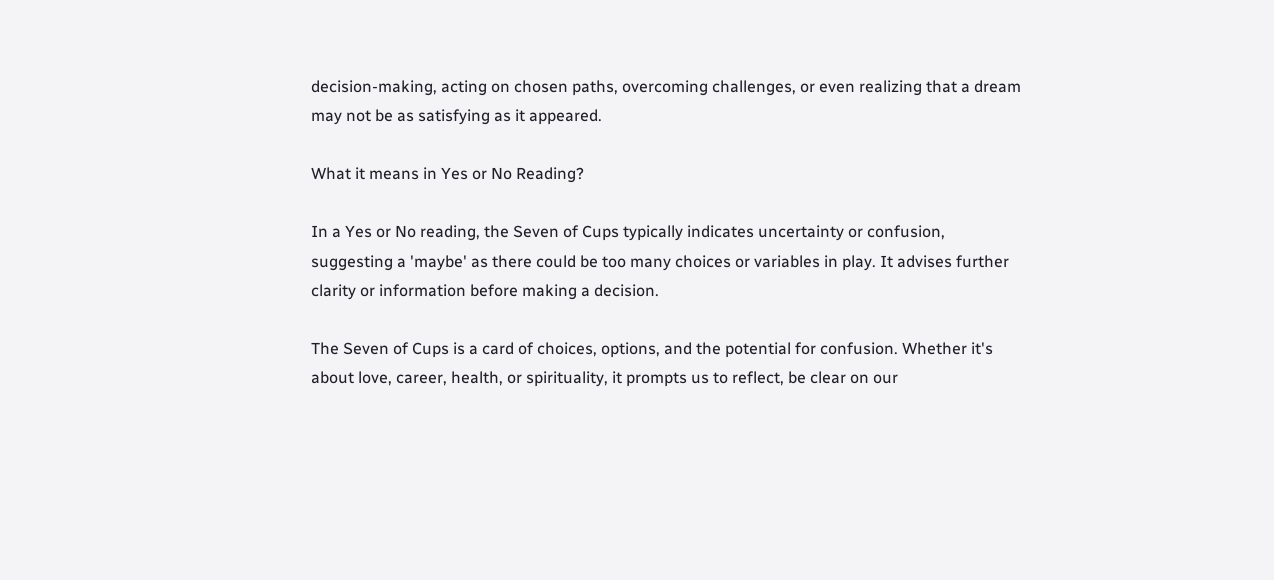decision-making, acting on chosen paths, overcoming challenges, or even realizing that a dream may not be as satisfying as it appeared.

What it means in Yes or No Reading?

In a Yes or No reading, the Seven of Cups typically indicates uncertainty or confusion, suggesting a 'maybe' as there could be too many choices or variables in play. It advises further clarity or information before making a decision.

The Seven of Cups is a card of choices, options, and the potential for confusion. Whether it's about love, career, health, or spirituality, it prompts us to reflect, be clear on our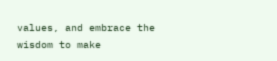values, and embrace the wisdom to make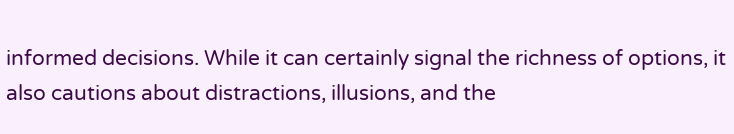informed decisions. While it can certainly signal the richness of options, it also cautions about distractions, illusions, and the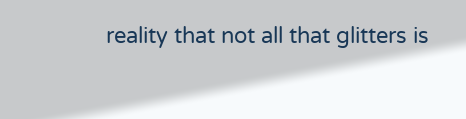reality that not all that glitters is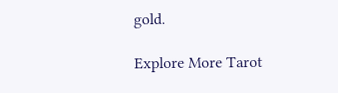gold.

Explore More Tarot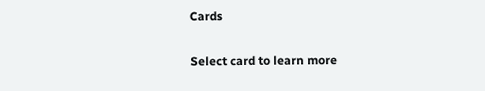Cards

Select card to learn more